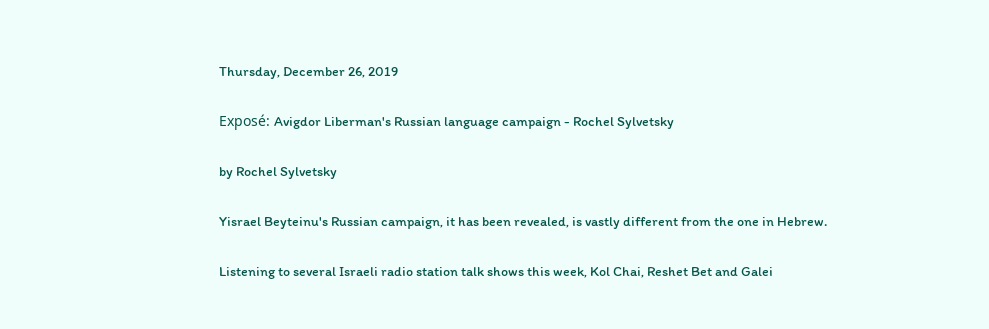Thursday, December 26, 2019

Exposé: Avigdor Liberman's Russian language campaign - Rochel Sylvetsky

by Rochel Sylvetsky

Yisrael Beyteinu's Russian campaign, it has been revealed, is vastly different from the one in Hebrew.

Listening to several Israeli radio station talk shows this week, Kol Chai, Reshet Bet and Galei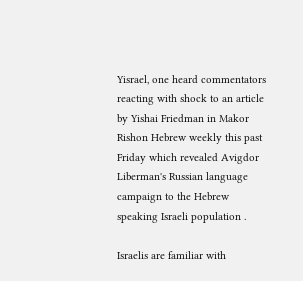Yisrael, one heard commentators reacting with shock to an article by Yishai Friedman in Makor Rishon Hebrew weekly this past Friday which revealed Avigdor Liberman's Russian language campaign to the Hebrew speaking Israeli population .

Israelis are familiar with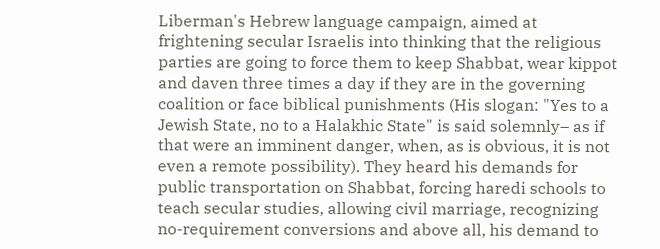Liberman's Hebrew language campaign, aimed at frightening secular Israelis into thinking that the religious parties are going to force them to keep Shabbat, wear kippot and daven three times a day if they are in the governing coalition or face biblical punishments (His slogan: "Yes to a Jewish State, no to a Halakhic State" is said solemnly– as if that were an imminent danger, when, as is obvious, it is not even a remote possibility). They heard his demands for public transportation on Shabbat, forcing haredi schools to teach secular studies, allowing civil marriage, recognizing no-requirement conversions and above all, his demand to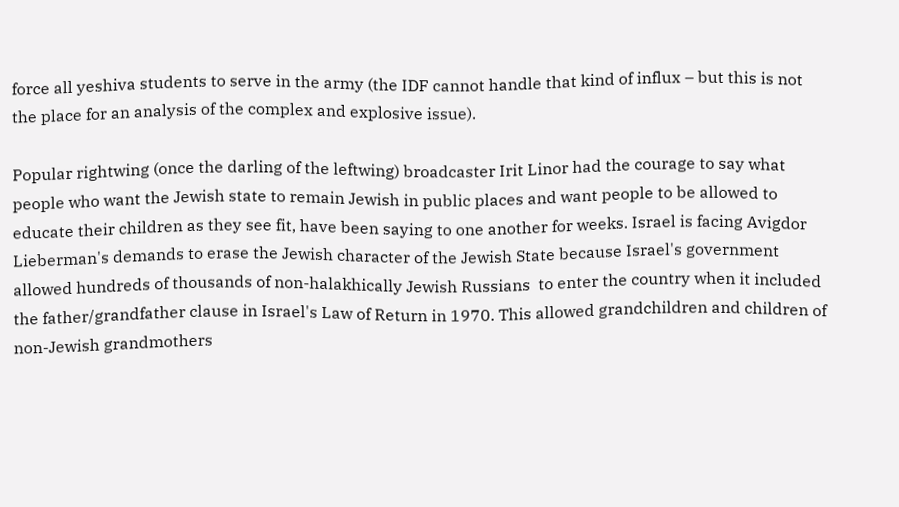force all yeshiva students to serve in the army (the IDF cannot handle that kind of influx – but this is not the place for an analysis of the complex and explosive issue).

Popular rightwing (once the darling of the leftwing) broadcaster Irit Linor had the courage to say what people who want the Jewish state to remain Jewish in public places and want people to be allowed to educate their children as they see fit, have been saying to one another for weeks. Israel is facing Avigdor Lieberman's demands to erase the Jewish character of the Jewish State because Israel's government allowed hundreds of thousands of non-halakhically Jewish Russians  to enter the country when it included the father/grandfather clause in Israel's Law of Return in 1970. This allowed grandchildren and children of non-Jewish grandmothers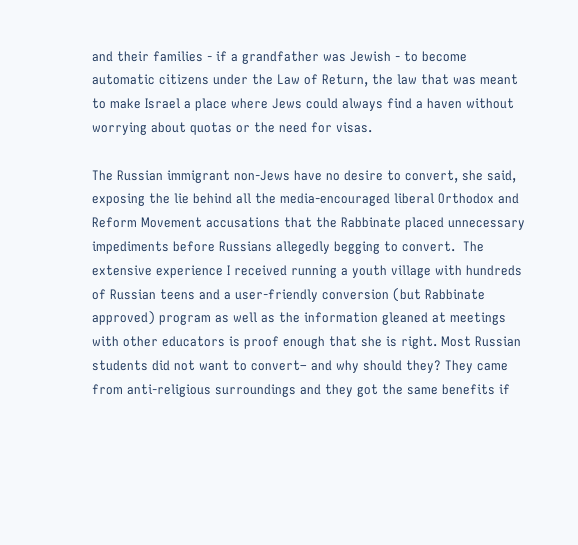and their families - if a grandfather was Jewish - to become automatic citizens under the Law of Return, the law that was meant to make Israel a place where Jews could always find a haven without worrying about quotas or the need for visas.

The Russian immigrant non-Jews have no desire to convert, she said, exposing the lie behind all the media-encouraged liberal Orthodox and Reform Movement accusations that the Rabbinate placed unnecessary impediments before Russians allegedly begging to convert.  The extensive experience I received running a youth village with hundreds of Russian teens and a user-friendly conversion (but Rabbinate approved) program as well as the information gleaned at meetings with other educators is proof enough that she is right. Most Russian students did not want to convert– and why should they? They came from anti-religious surroundings and they got the same benefits if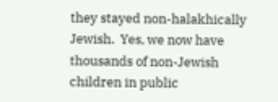they stayed non-halakhically Jewish.  Yes, we now have thousands of non-Jewish children in public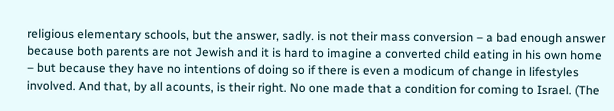religious elementary schools, but the answer, sadly. is not their mass conversion – a bad enough answer because both parents are not Jewish and it is hard to imagine a converted child eating in his own home – but because they have no intentions of doing so if there is even a modicum of change in lifestyles involved. And that, by all acounts, is their right. No one made that a condition for coming to Israel. (The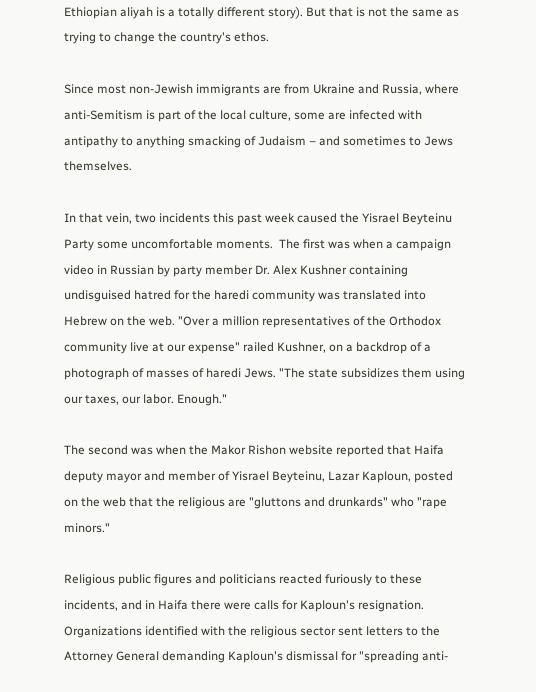Ethiopian aliyah is a totally different story). But that is not the same as trying to change the country's ethos.

Since most non-Jewish immigrants are from Ukraine and Russia, where anti-Semitism is part of the local culture, some are infected with antipathy to anything smacking of Judaism – and sometimes to Jews themselves.

In that vein, two incidents this past week caused the Yisrael Beyteinu Party some uncomfortable moments.  The first was when a campaign video in Russian by party member Dr. Alex Kushner containing undisguised hatred for the haredi community was translated into Hebrew on the web. "Over a million representatives of the Orthodox community live at our expense" railed Kushner, on a backdrop of a photograph of masses of haredi Jews. "The state subsidizes them using our taxes, our labor. Enough."

The second was when the Makor Rishon website reported that Haifa deputy mayor and member of Yisrael Beyteinu, Lazar Kaploun, posted on the web that the religious are "gluttons and drunkards" who "rape minors."

Religious public figures and politicians reacted furiously to these incidents, and in Haifa there were calls for Kaploun's resignation. Organizations identified with the religious sector sent letters to the Attorney General demanding Kaploun's dismissal for "spreading anti-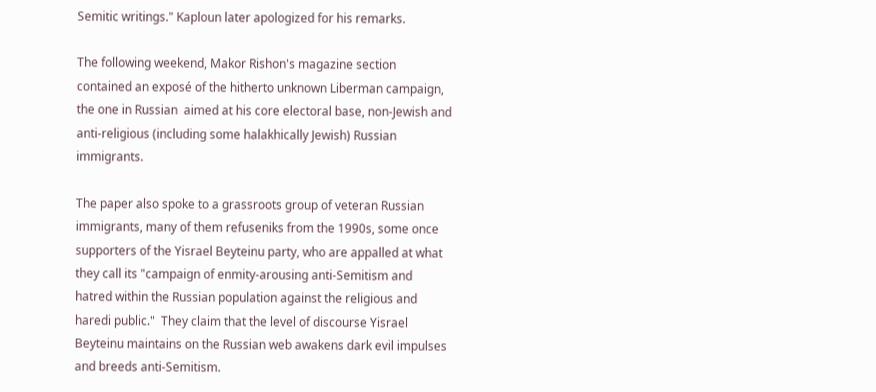Semitic writings." Kaploun later apologized for his remarks.

The following weekend, Makor Rishon's magazine section contained an exposé of the hitherto unknown Liberman campaign, the one in Russian  aimed at his core electoral base, non-Jewish and anti-religious (including some halakhically Jewish) Russian immigrants.

The paper also spoke to a grassroots group of veteran Russian immigrants, many of them refuseniks from the 1990s, some once supporters of the Yisrael Beyteinu party, who are appalled at what they call its "campaign of enmity-arousing anti-Semitism and hatred within the Russian population against the religious and haredi public."  They claim that the level of discourse Yisrael Beyteinu maintains on the Russian web awakens dark evil impulses and breeds anti-Semitism.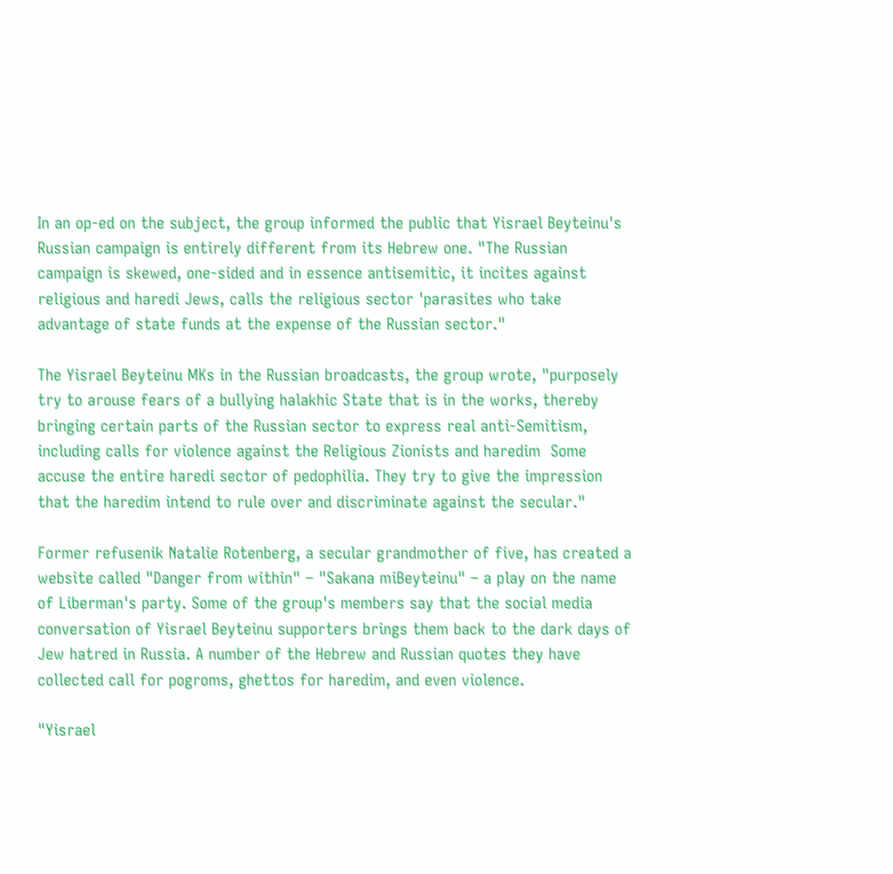In an op-ed on the subject, the group informed the public that Yisrael Beyteinu's Russian campaign is entirely different from its Hebrew one. "The Russian campaign is skewed, one-sided and in essence antisemitic, it incites against religious and haredi Jews, calls the religious sector 'parasites who take advantage of state funds at the expense of the Russian sector."

The Yisrael Beyteinu MKs in the Russian broadcasts, the group wrote, "purposely try to arouse fears of a bullying halakhic State that is in the works, thereby bringing certain parts of the Russian sector to express real anti-Semitism, including calls for violence against the Religious Zionists and haredim  Some accuse the entire haredi sector of pedophilia. They try to give the impression that the haredim intend to rule over and discriminate against the secular."

Former refusenik Natalie Rotenberg, a secular grandmother of five, has created a website called "Danger from within" – "Sakana miBeyteinu" – a play on the name of Liberman's party. Some of the group's members say that the social media conversation of Yisrael Beyteinu supporters brings them back to the dark days of Jew hatred in Russia. A number of the Hebrew and Russian quotes they have collected call for pogroms, ghettos for haredim, and even violence.

"Yisrael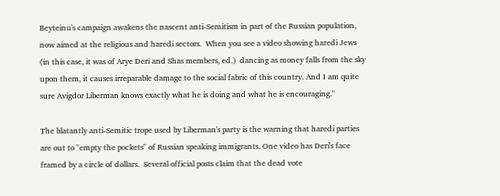Beyteinu's campaign awakens the nascent anti-Semitism in part of the Russian population, now aimed at the religious and haredi sectors.  When you see a video showing haredi Jews (in this case, it was of Arye Deri and Shas members, ed.)  dancing as money falls from the sky upon them, it causes irreparable damage to the social fabric of this country. And I am quite sure Avigdor Liberman knows exactly what he is doing and what he is encouraging."

The blatantly anti-Semitic trope used by Liberman's party is the warning that haredi parties are out to "empty the pockets" of Russian speaking immigrants. One video has Deri's face framed by a circle of dollars.  Several official posts claim that the dead vote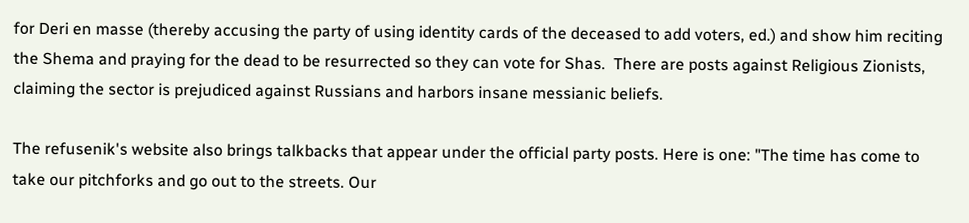for Deri en masse (thereby accusing the party of using identity cards of the deceased to add voters, ed.) and show him reciting the Shema and praying for the dead to be resurrected so they can vote for Shas.  There are posts against Religious Zionists, claiming the sector is prejudiced against Russians and harbors insane messianic beliefs.

The refusenik's website also brings talkbacks that appear under the official party posts. Here is one: "The time has come to take our pitchforks and go out to the streets. Our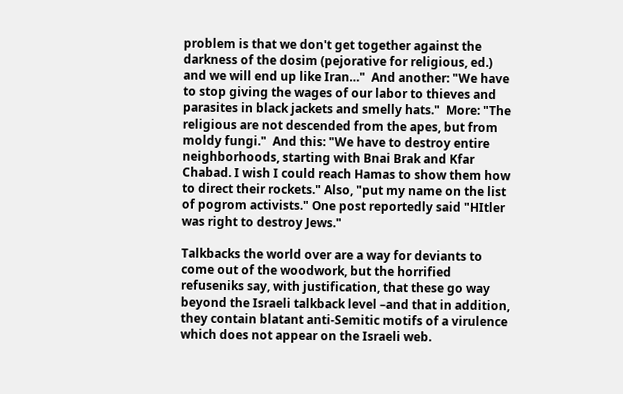problem is that we don't get together against the darkness of the dosim (pejorative for religious, ed.) and we will end up like Iran…"  And another: "We have to stop giving the wages of our labor to thieves and parasites in black jackets and smelly hats."  More: "The religious are not descended from the apes, but from moldy fungi."  And this: "We have to destroy entire neighborhoods, starting with Bnai Brak and Kfar Chabad. I wish I could reach Hamas to show them how to direct their rockets." Also, "put my name on the list of pogrom activists." One post reportedly said "HItler was right to destroy Jews."

Talkbacks the world over are a way for deviants to come out of the woodwork, but the horrified refuseniks say, with justification, that these go way beyond the Israeli talkback level –and that in addition, they contain blatant anti-Semitic motifs of a virulence which does not appear on the Israeli web.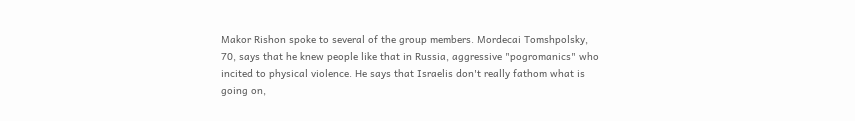Makor Rishon spoke to several of the group members. Mordecai Tomshpolsky, 70, says that he knew people like that in Russia, aggressive "pogromanics" who incited to physical violence. He says that Israelis don't really fathom what is going on,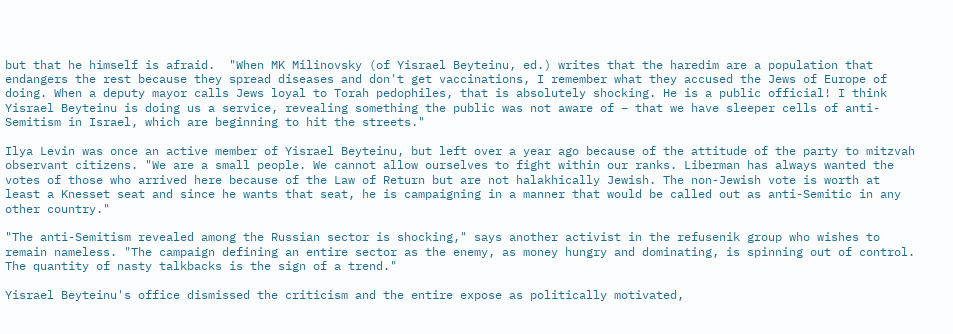but that he himself is afraid.  "When MK Milinovsky (of Yisrael Beyteinu, ed.) writes that the haredim are a population that endangers the rest because they spread diseases and don't get vaccinations, I remember what they accused the Jews of Europe of doing. When a deputy mayor calls Jews loyal to Torah pedophiles, that is absolutely shocking. He is a public official! I think Yisrael Beyteinu is doing us a service, revealing something the public was not aware of – that we have sleeper cells of anti-Semitism in Israel, which are beginning to hit the streets."

Ilya Levin was once an active member of Yisrael Beyteinu, but left over a year ago because of the attitude of the party to mitzvah observant citizens. "We are a small people. We cannot allow ourselves to fight within our ranks. Liberman has always wanted the votes of those who arrived here because of the Law of Return but are not halakhically Jewish. The non-Jewish vote is worth at least a Knesset seat and since he wants that seat, he is campaigning in a manner that would be called out as anti-Semitic in any other country."

"The anti-Semitism revealed among the Russian sector is shocking," says another activist in the refusenik group who wishes to remain nameless. "The campaign defining an entire sector as the enemy, as money hungry and dominating, is spinning out of control. The quantity of nasty talkbacks is the sign of a trend."

Yisrael Beyteinu's office dismissed the criticism and the entire expose as politically motivated,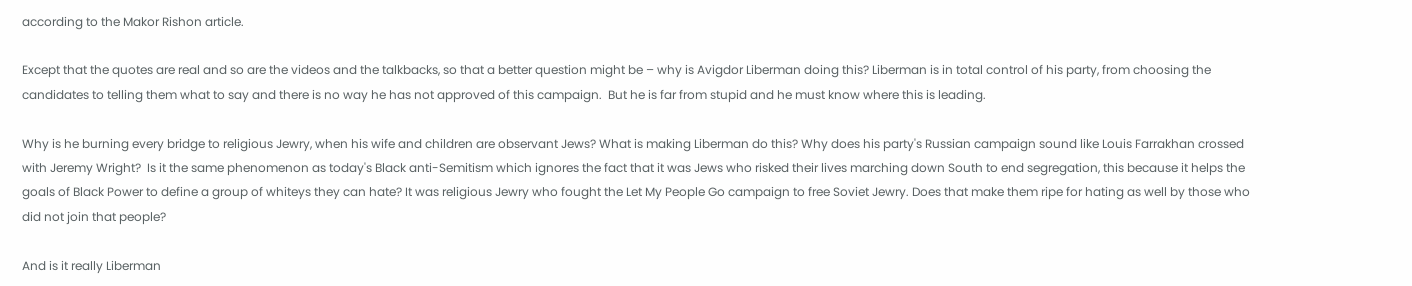according to the Makor Rishon article.

Except that the quotes are real and so are the videos and the talkbacks, so that a better question might be – why is Avigdor Liberman doing this? Liberman is in total control of his party, from choosing the candidates to telling them what to say and there is no way he has not approved of this campaign.  But he is far from stupid and he must know where this is leading.

Why is he burning every bridge to religious Jewry, when his wife and children are observant Jews? What is making Liberman do this? Why does his party's Russian campaign sound like Louis Farrakhan crossed with Jeremy Wright?  Is it the same phenomenon as today's Black anti-Semitism which ignores the fact that it was Jews who risked their lives marching down South to end segregation, this because it helps the goals of Black Power to define a group of whiteys they can hate? It was religious Jewry who fought the Let My People Go campaign to free Soviet Jewry. Does that make them ripe for hating as well by those who did not join that people?

And is it really Liberman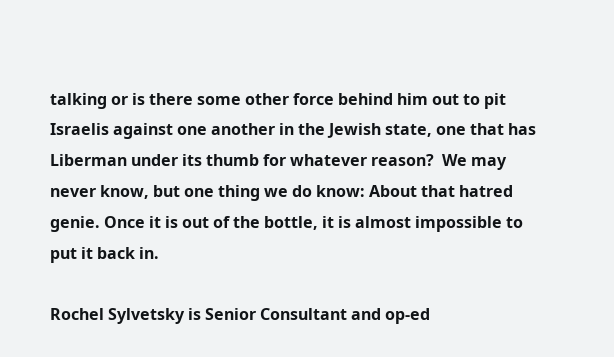talking or is there some other force behind him out to pit Israelis against one another in the Jewish state, one that has Liberman under its thumb for whatever reason?  We may never know, but one thing we do know: About that hatred genie. Once it is out of the bottle, it is almost impossible to put it back in.

Rochel Sylvetsky is Senior Consultant and op-ed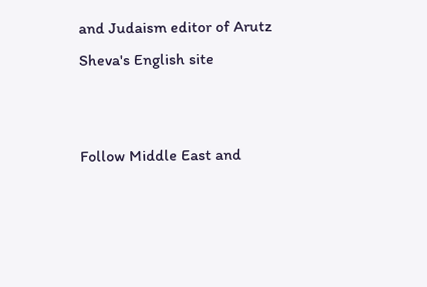and Judaism editor of Arutz Sheva's English site


Follow Middle East and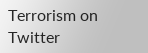Terrorism on Twitter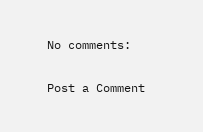No comments:

Post a Comment